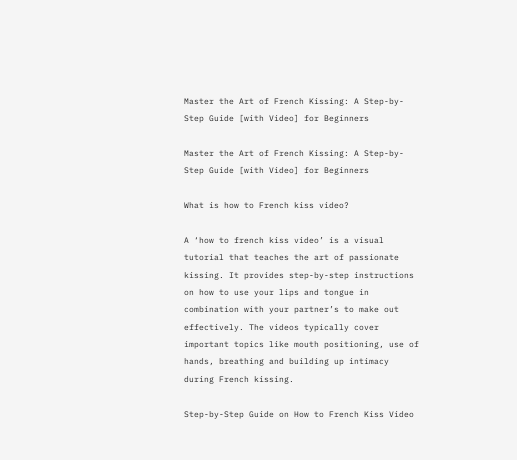Master the Art of French Kissing: A Step-by-Step Guide [with Video] for Beginners

Master the Art of French Kissing: A Step-by-Step Guide [with Video] for Beginners

What is how to French kiss video?

A ‘how to french kiss video’ is a visual tutorial that teaches the art of passionate kissing. It provides step-by-step instructions on how to use your lips and tongue in combination with your partner’s to make out effectively. The videos typically cover important topics like mouth positioning, use of hands, breathing and building up intimacy during French kissing.

Step-by-Step Guide on How to French Kiss Video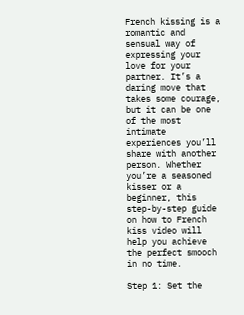French kissing is a romantic and sensual way of expressing your love for your partner. It’s a daring move that takes some courage, but it can be one of the most intimate experiences you’ll share with another person. Whether you’re a seasoned kisser or a beginner, this step-by-step guide on how to French kiss video will help you achieve the perfect smooch in no time.

Step 1: Set the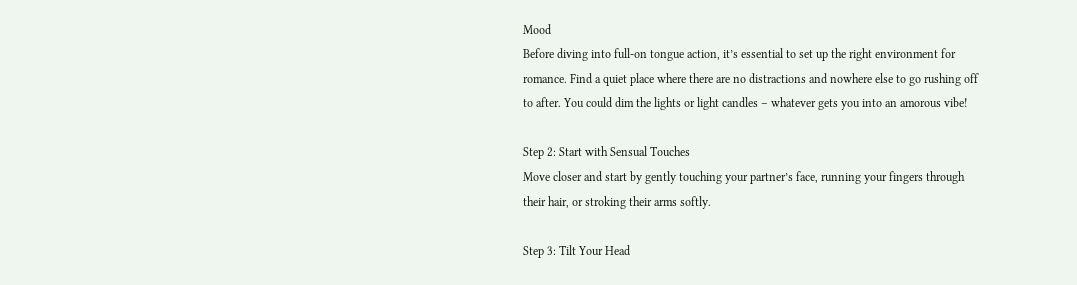Mood
Before diving into full-on tongue action, it’s essential to set up the right environment for romance. Find a quiet place where there are no distractions and nowhere else to go rushing off to after. You could dim the lights or light candles – whatever gets you into an amorous vibe!

Step 2: Start with Sensual Touches
Move closer and start by gently touching your partner’s face, running your fingers through their hair, or stroking their arms softly.

Step 3: Tilt Your Head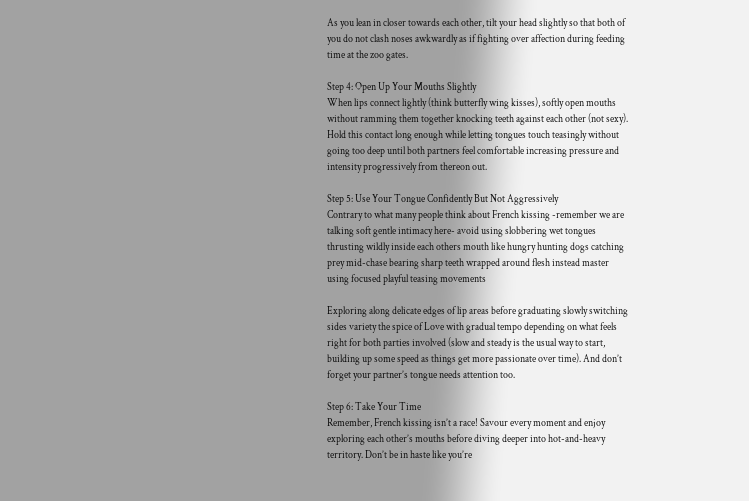As you lean in closer towards each other, tilt your head slightly so that both of you do not clash noses awkwardly as if fighting over affection during feeding time at the zoo gates.

Step 4: Open Up Your Mouths Slightly
When lips connect lightly (think butterfly wing kisses), softly open mouths without ramming them together knocking teeth against each other (not sexy). Hold this contact long enough while letting tongues touch teasingly without going too deep until both partners feel comfortable increasing pressure and intensity progressively from thereon out.

Step 5: Use Your Tongue Confidently But Not Aggressively
Contrary to what many people think about French kissing -remember we are talking soft gentle intimacy here- avoid using slobbering wet tongues thrusting wildly inside each others mouth like hungry hunting dogs catching prey mid-chase bearing sharp teeth wrapped around flesh instead master using focused playful teasing movements

Exploring along delicate edges of lip areas before graduating slowly switching sides variety the spice of Love with gradual tempo depending on what feels right for both parties involved (slow and steady is the usual way to start, building up some speed as things get more passionate over time). And don’t forget your partner’s tongue needs attention too.

Step 6: Take Your Time
Remember, French kissing isn’t a race! Savour every moment and enjoy exploring each other’s mouths before diving deeper into hot-and-heavy territory. Don’t be in haste like you’re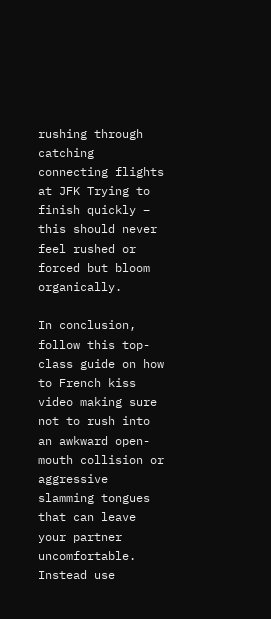rushing through catching connecting flights at JFK Trying to finish quickly – this should never feel rushed or forced but bloom organically.

In conclusion, follow this top-class guide on how to French kiss video making sure not to rush into an awkward open-mouth collision or aggressive slamming tongues that can leave your partner uncomfortable.
Instead use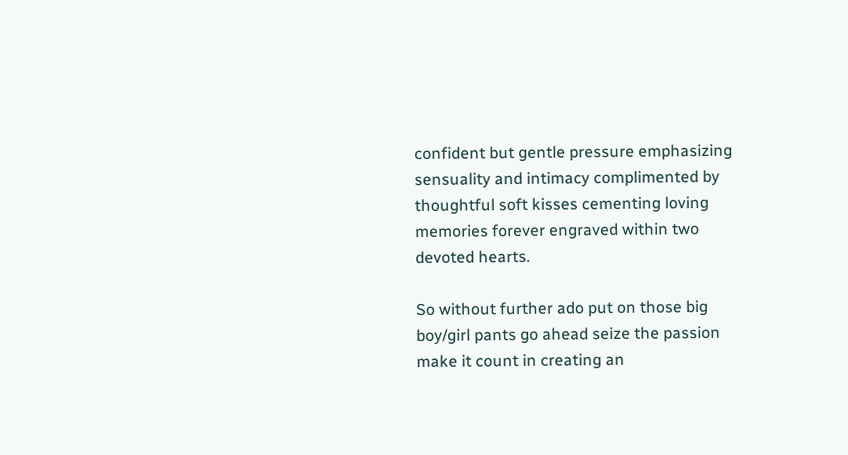confident but gentle pressure emphasizing sensuality and intimacy complimented by thoughtful soft kisses cementing loving memories forever engraved within two devoted hearts.

So without further ado put on those big boy/girl pants go ahead seize the passion make it count in creating an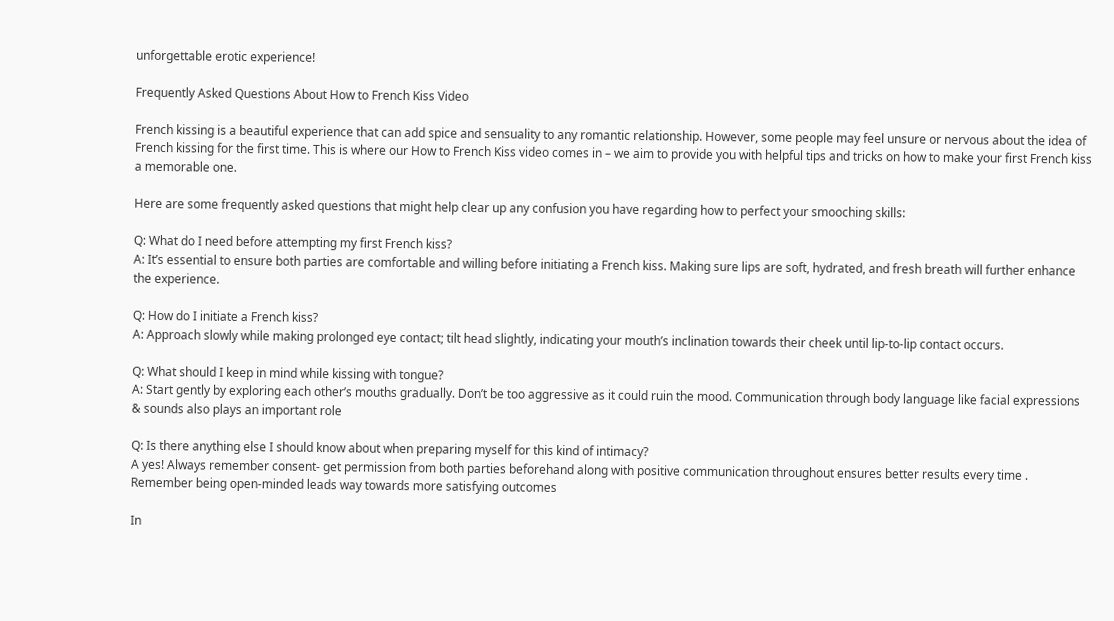unforgettable erotic experience!

Frequently Asked Questions About How to French Kiss Video

French kissing is a beautiful experience that can add spice and sensuality to any romantic relationship. However, some people may feel unsure or nervous about the idea of French kissing for the first time. This is where our How to French Kiss video comes in – we aim to provide you with helpful tips and tricks on how to make your first French kiss a memorable one.

Here are some frequently asked questions that might help clear up any confusion you have regarding how to perfect your smooching skills:

Q: What do I need before attempting my first French kiss?
A: It’s essential to ensure both parties are comfortable and willing before initiating a French kiss. Making sure lips are soft, hydrated, and fresh breath will further enhance the experience.

Q: How do I initiate a French kiss?
A: Approach slowly while making prolonged eye contact; tilt head slightly, indicating your mouth’s inclination towards their cheek until lip-to-lip contact occurs.

Q: What should I keep in mind while kissing with tongue?
A: Start gently by exploring each other’s mouths gradually. Don’t be too aggressive as it could ruin the mood. Communication through body language like facial expressions & sounds also plays an important role

Q: Is there anything else I should know about when preparing myself for this kind of intimacy?
A yes! Always remember consent- get permission from both parties beforehand along with positive communication throughout ensures better results every time . Remember being open-minded leads way towards more satisfying outcomes

In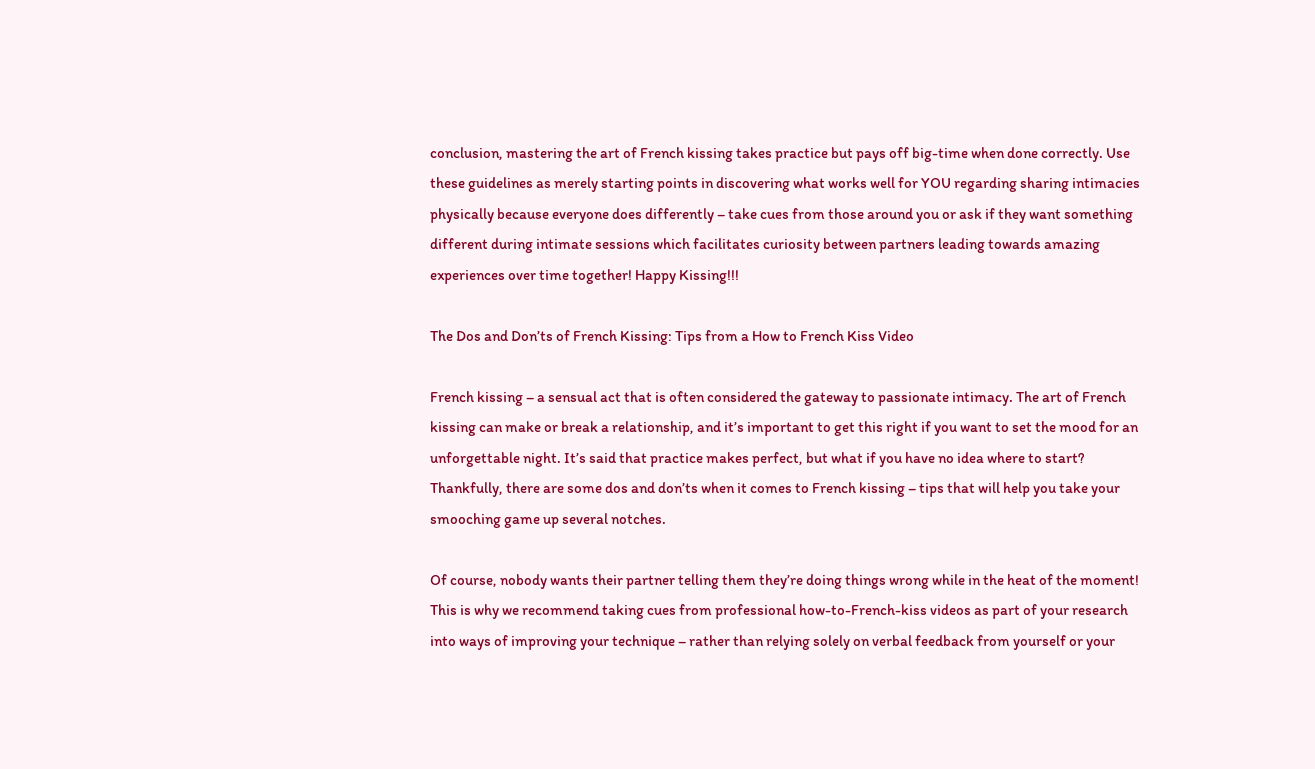conclusion, mastering the art of French kissing takes practice but pays off big-time when done correctly. Use these guidelines as merely starting points in discovering what works well for YOU regarding sharing intimacies physically because everyone does differently – take cues from those around you or ask if they want something different during intimate sessions which facilitates curiosity between partners leading towards amazing experiences over time together! Happy Kissing!!!

The Dos and Don’ts of French Kissing: Tips from a How to French Kiss Video

French kissing – a sensual act that is often considered the gateway to passionate intimacy. The art of French kissing can make or break a relationship, and it’s important to get this right if you want to set the mood for an unforgettable night. It’s said that practice makes perfect, but what if you have no idea where to start? Thankfully, there are some dos and don’ts when it comes to French kissing – tips that will help you take your smooching game up several notches.

Of course, nobody wants their partner telling them they’re doing things wrong while in the heat of the moment! This is why we recommend taking cues from professional how-to-French-kiss videos as part of your research into ways of improving your technique – rather than relying solely on verbal feedback from yourself or your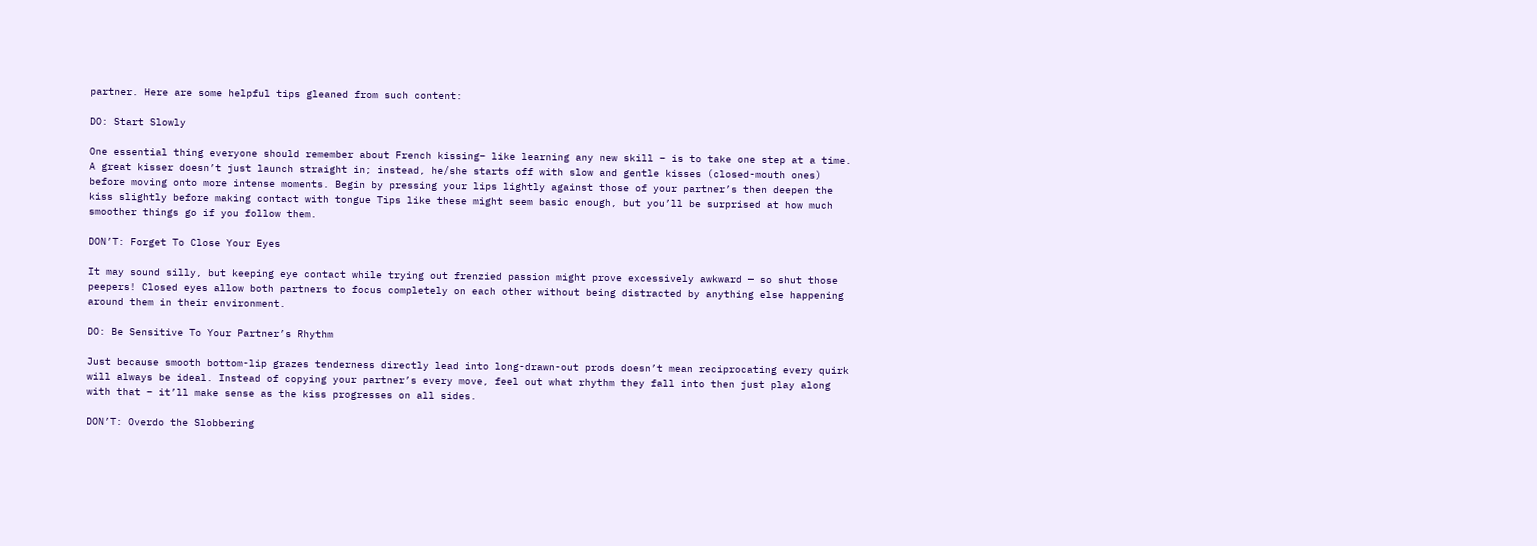partner. Here are some helpful tips gleaned from such content:

DO: Start Slowly

One essential thing everyone should remember about French kissing– like learning any new skill – is to take one step at a time. A great kisser doesn’t just launch straight in; instead, he/she starts off with slow and gentle kisses (closed-mouth ones) before moving onto more intense moments. Begin by pressing your lips lightly against those of your partner’s then deepen the kiss slightly before making contact with tongue Tips like these might seem basic enough, but you’ll be surprised at how much smoother things go if you follow them.

DON’T: Forget To Close Your Eyes

It may sound silly, but keeping eye contact while trying out frenzied passion might prove excessively awkward — so shut those peepers! Closed eyes allow both partners to focus completely on each other without being distracted by anything else happening around them in their environment.

DO: Be Sensitive To Your Partner’s Rhythm

Just because smooth bottom-lip grazes tenderness directly lead into long-drawn-out prods doesn’t mean reciprocating every quirk will always be ideal. Instead of copying your partner’s every move, feel out what rhythm they fall into then just play along with that – it’ll make sense as the kiss progresses on all sides.

DON’T: Overdo the Slobbering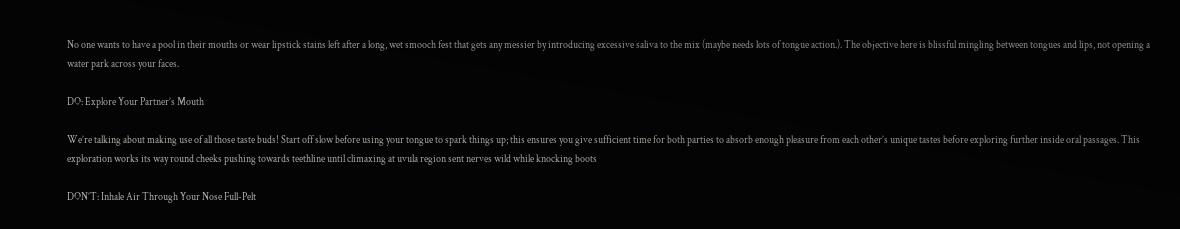No one wants to have a pool in their mouths or wear lipstick stains left after a long, wet smooch fest that gets any messier by introducing excessive saliva to the mix (maybe needs lots of tongue action.). The objective here is blissful mingling between tongues and lips, not opening a water park across your faces.

DO: Explore Your Partner’s Mouth

We’re talking about making use of all those taste buds! Start off slow before using your tongue to spark things up; this ensures you give sufficient time for both parties to absorb enough pleasure from each other’s unique tastes before exploring further inside oral passages. This exploration works its way round cheeks pushing towards teethline until climaxing at uvula region sent nerves wild while knocking boots

DON’T: Inhale Air Through Your Nose Full-Pelt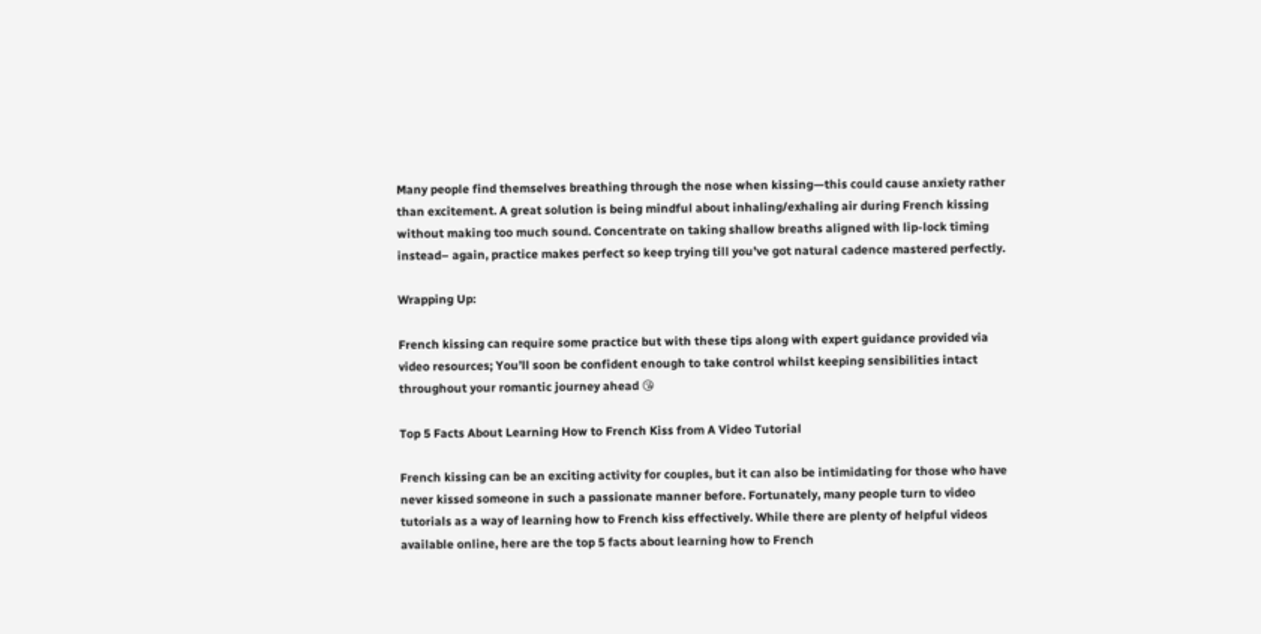Many people find themselves breathing through the nose when kissing—this could cause anxiety rather than excitement. A great solution is being mindful about inhaling/exhaling air during French kissing without making too much sound. Concentrate on taking shallow breaths aligned with lip-lock timing instead– again, practice makes perfect so keep trying till you’ve got natural cadence mastered perfectly.

Wrapping Up:

French kissing can require some practice but with these tips along with expert guidance provided via video resources; You’ll soon be confident enough to take control whilst keeping sensibilities intact throughout your romantic journey ahead 😘

Top 5 Facts About Learning How to French Kiss from A Video Tutorial

French kissing can be an exciting activity for couples, but it can also be intimidating for those who have never kissed someone in such a passionate manner before. Fortunately, many people turn to video tutorials as a way of learning how to French kiss effectively. While there are plenty of helpful videos available online, here are the top 5 facts about learning how to French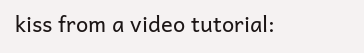kiss from a video tutorial: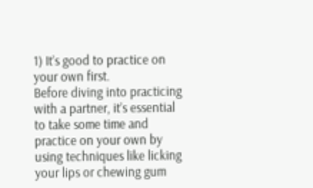1) It’s good to practice on your own first.
Before diving into practicing with a partner, it’s essential to take some time and practice on your own by using techniques like licking your lips or chewing gum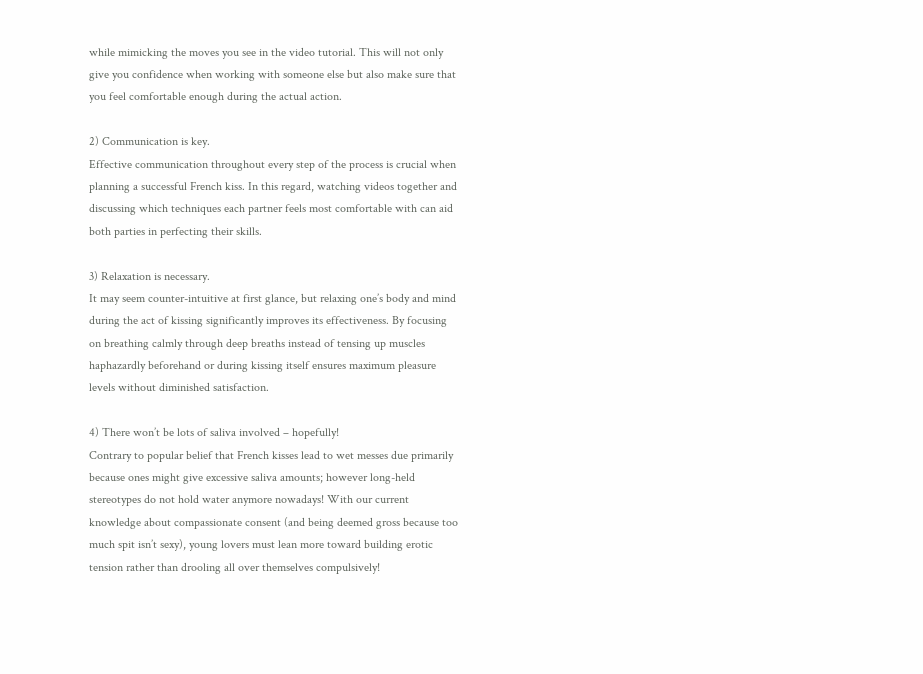while mimicking the moves you see in the video tutorial. This will not only give you confidence when working with someone else but also make sure that you feel comfortable enough during the actual action.

2) Communication is key.
Effective communication throughout every step of the process is crucial when planning a successful French kiss. In this regard, watching videos together and discussing which techniques each partner feels most comfortable with can aid both parties in perfecting their skills.

3) Relaxation is necessary.
It may seem counter-intuitive at first glance, but relaxing one’s body and mind during the act of kissing significantly improves its effectiveness. By focusing on breathing calmly through deep breaths instead of tensing up muscles haphazardly beforehand or during kissing itself ensures maximum pleasure levels without diminished satisfaction.

4) There won’t be lots of saliva involved – hopefully!
Contrary to popular belief that French kisses lead to wet messes due primarily because ones might give excessive saliva amounts; however long-held stereotypes do not hold water anymore nowadays! With our current knowledge about compassionate consent (and being deemed gross because too much spit isn’t sexy), young lovers must lean more toward building erotic tension rather than drooling all over themselves compulsively!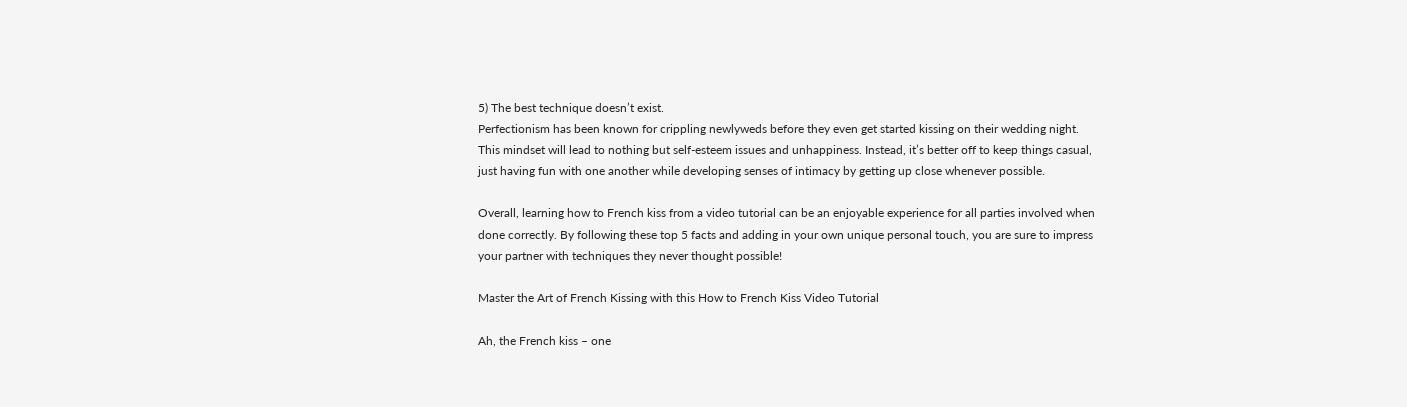5) The best technique doesn’t exist.
Perfectionism has been known for crippling newlyweds before they even get started kissing on their wedding night. This mindset will lead to nothing but self-esteem issues and unhappiness. Instead, it’s better off to keep things casual, just having fun with one another while developing senses of intimacy by getting up close whenever possible.

Overall, learning how to French kiss from a video tutorial can be an enjoyable experience for all parties involved when done correctly. By following these top 5 facts and adding in your own unique personal touch, you are sure to impress your partner with techniques they never thought possible!

Master the Art of French Kissing with this How to French Kiss Video Tutorial

Ah, the French kiss – one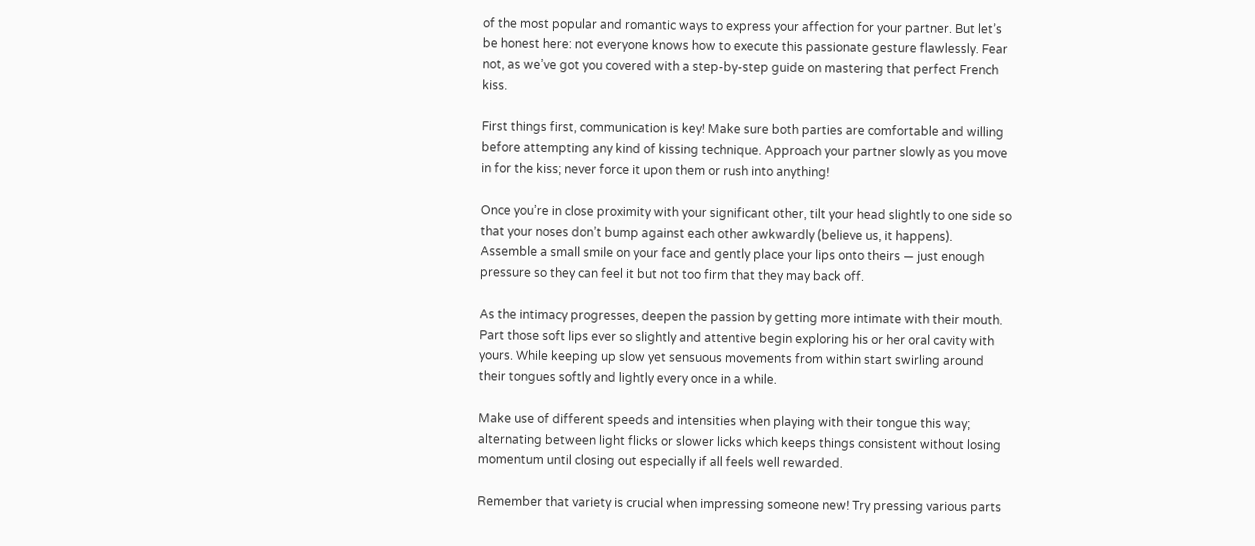of the most popular and romantic ways to express your affection for your partner. But let’s be honest here: not everyone knows how to execute this passionate gesture flawlessly. Fear not, as we’ve got you covered with a step-by-step guide on mastering that perfect French kiss.

First things first, communication is key! Make sure both parties are comfortable and willing before attempting any kind of kissing technique. Approach your partner slowly as you move in for the kiss; never force it upon them or rush into anything!

Once you’re in close proximity with your significant other, tilt your head slightly to one side so that your noses don’t bump against each other awkwardly (believe us, it happens). Assemble a small smile on your face and gently place your lips onto theirs — just enough pressure so they can feel it but not too firm that they may back off.

As the intimacy progresses, deepen the passion by getting more intimate with their mouth. Part those soft lips ever so slightly and attentive begin exploring his or her oral cavity with yours. While keeping up slow yet sensuous movements from within start swirling around their tongues softly and lightly every once in a while.

Make use of different speeds and intensities when playing with their tongue this way; alternating between light flicks or slower licks which keeps things consistent without losing momentum until closing out especially if all feels well rewarded.

Remember that variety is crucial when impressing someone new! Try pressing various parts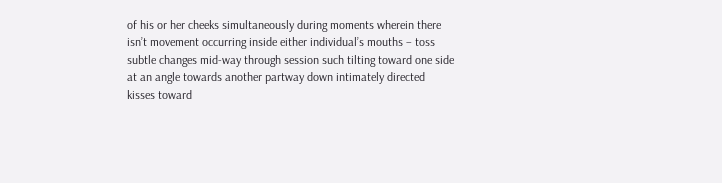of his or her cheeks simultaneously during moments wherein there isn’t movement occurring inside either individual’s mouths – toss subtle changes mid-way through session such tilting toward one side at an angle towards another partway down intimately directed kisses toward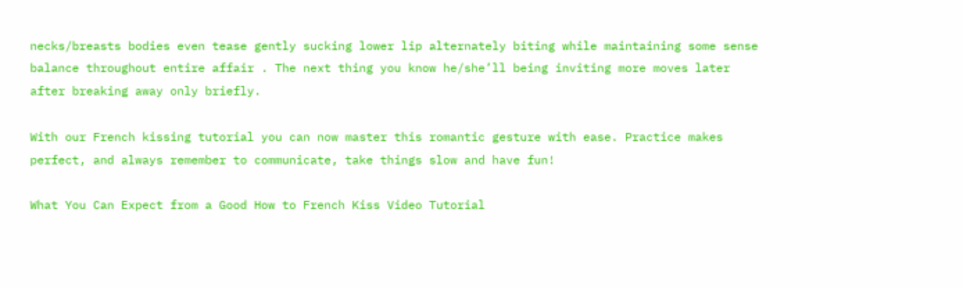necks/breasts bodies even tease gently sucking lower lip alternately biting while maintaining some sense balance throughout entire affair . The next thing you know he/she’ll being inviting more moves later after breaking away only briefly.

With our French kissing tutorial you can now master this romantic gesture with ease. Practice makes perfect, and always remember to communicate, take things slow and have fun!

What You Can Expect from a Good How to French Kiss Video Tutorial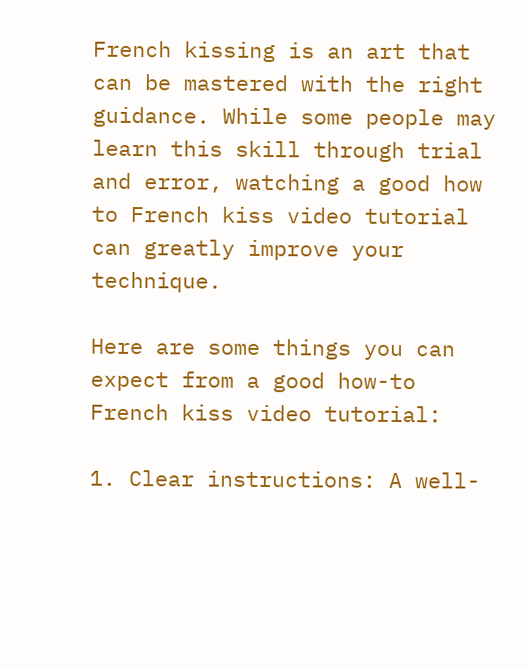French kissing is an art that can be mastered with the right guidance. While some people may learn this skill through trial and error, watching a good how to French kiss video tutorial can greatly improve your technique.

Here are some things you can expect from a good how-to French kiss video tutorial:

1. Clear instructions: A well-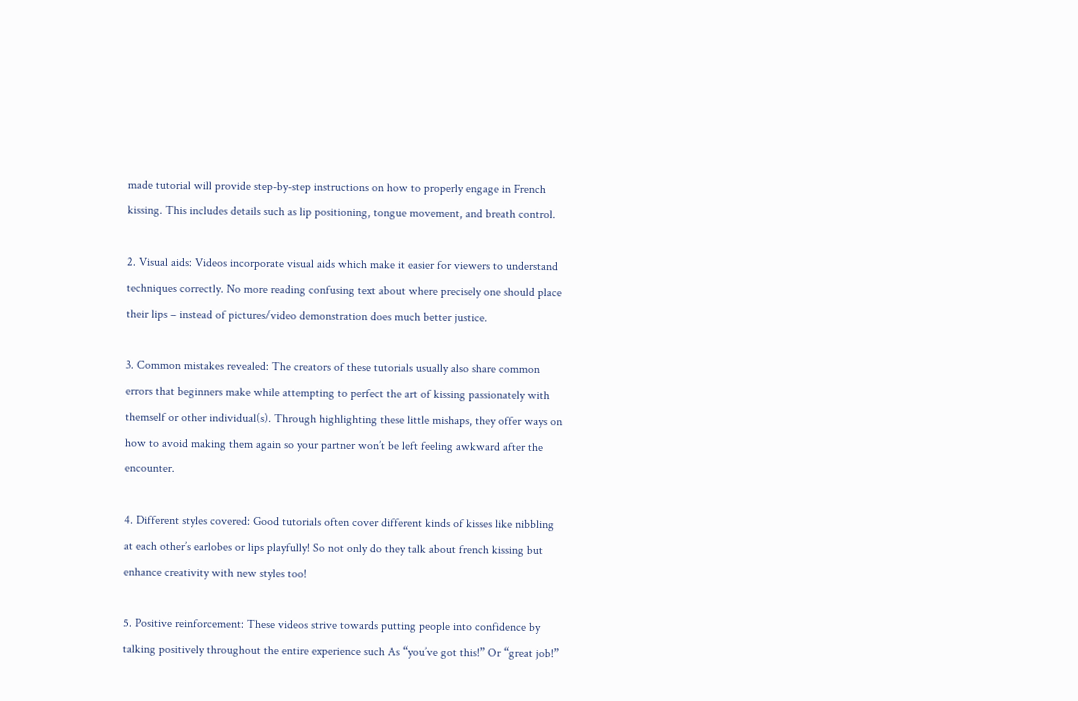made tutorial will provide step-by-step instructions on how to properly engage in French kissing. This includes details such as lip positioning, tongue movement, and breath control.

2. Visual aids: Videos incorporate visual aids which make it easier for viewers to understand techniques correctly. No more reading confusing text about where precisely one should place their lips – instead of pictures/video demonstration does much better justice.

3. Common mistakes revealed: The creators of these tutorials usually also share common errors that beginners make while attempting to perfect the art of kissing passionately with themself or other individual(s). Through highlighting these little mishaps, they offer ways on how to avoid making them again so your partner won’t be left feeling awkward after the encounter.

4. Different styles covered: Good tutorials often cover different kinds of kisses like nibbling at each other’s earlobes or lips playfully! So not only do they talk about french kissing but enhance creativity with new styles too!

5. Positive reinforcement: These videos strive towards putting people into confidence by talking positively throughout the entire experience such As “you’ve got this!” Or “great job!”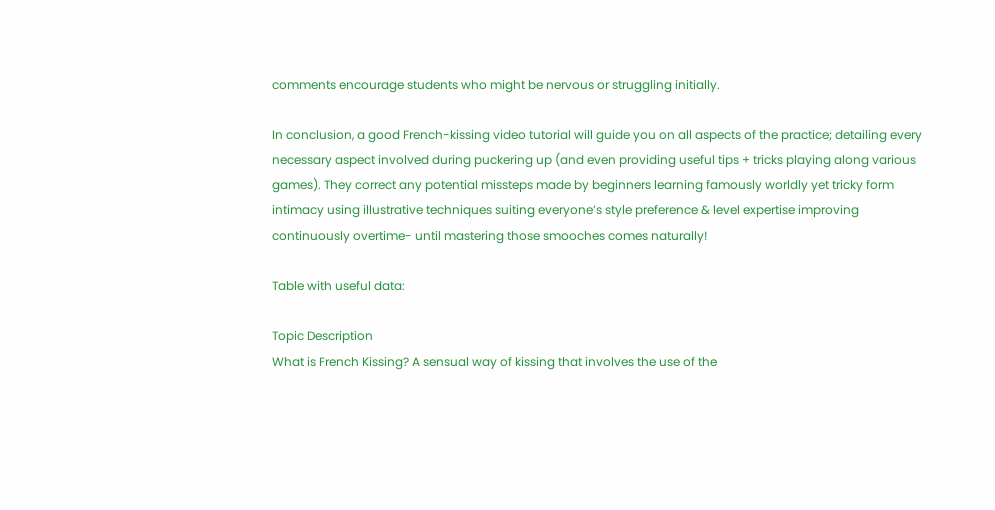comments encourage students who might be nervous or struggling initially.

In conclusion, a good French-kissing video tutorial will guide you on all aspects of the practice; detailing every necessary aspect involved during puckering up (and even providing useful tips + tricks playing along various games). They correct any potential missteps made by beginners learning famously worldly yet tricky form intimacy using illustrative techniques suiting everyone’s style preference & level expertise improving continuously overtime- until mastering those smooches comes naturally!

Table with useful data:

Topic Description
What is French Kissing? A sensual way of kissing that involves the use of the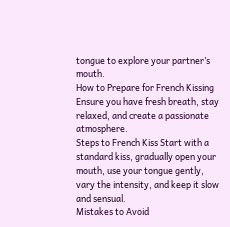tongue to explore your partner’s mouth.
How to Prepare for French Kissing Ensure you have fresh breath, stay relaxed, and create a passionate atmosphere.
Steps to French Kiss Start with a standard kiss, gradually open your mouth, use your tongue gently, vary the intensity, and keep it slow and sensual.
Mistakes to Avoid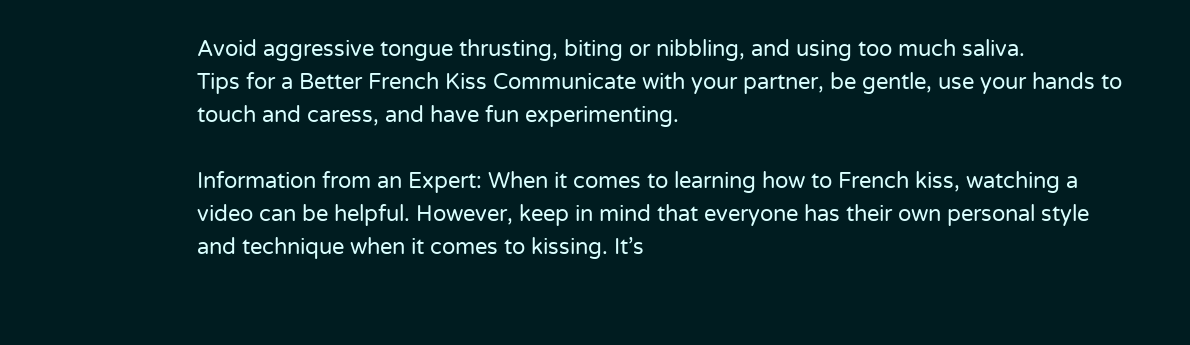Avoid aggressive tongue thrusting, biting or nibbling, and using too much saliva.
Tips for a Better French Kiss Communicate with your partner, be gentle, use your hands to touch and caress, and have fun experimenting.

Information from an Expert: When it comes to learning how to French kiss, watching a video can be helpful. However, keep in mind that everyone has their own personal style and technique when it comes to kissing. It’s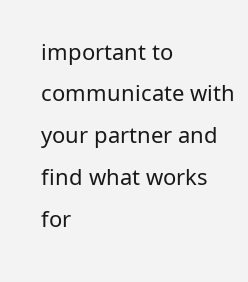important to communicate with your partner and find what works for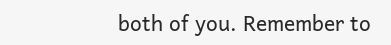both of you. Remember to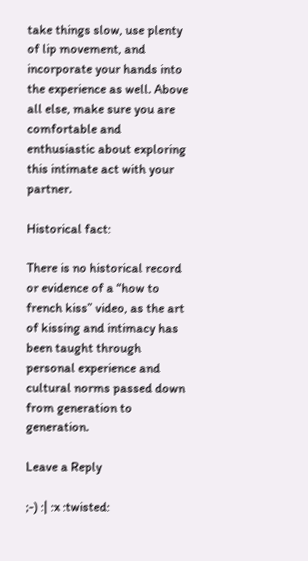take things slow, use plenty of lip movement, and incorporate your hands into the experience as well. Above all else, make sure you are comfortable and enthusiastic about exploring this intimate act with your partner.

Historical fact:

There is no historical record or evidence of a “how to french kiss” video, as the art of kissing and intimacy has been taught through personal experience and cultural norms passed down from generation to generation.

Leave a Reply

;-) :| :x :twisted: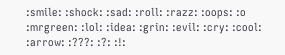:smile: :shock: :sad: :roll: :razz: :oops: :o :mrgreen: :lol: :idea: :grin: :evil: :cry: :cool: :arrow: :???: :?: :!: